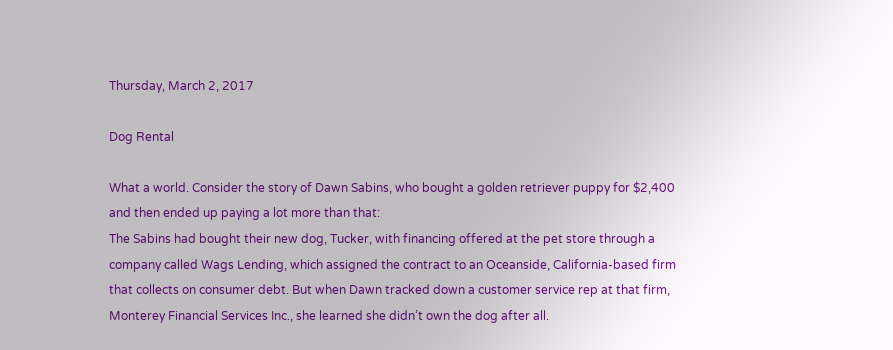Thursday, March 2, 2017

Dog Rental

What a world. Consider the story of Dawn Sabins, who bought a golden retriever puppy for $2,400 and then ended up paying a lot more than that:
The Sabins had bought their new dog, Tucker, with financing offered at the pet store through a company called Wags Lending, which assigned the contract to an Oceanside, California-based firm that collects on consumer debt. But when Dawn tracked down a customer service rep at that firm, Monterey Financial Services Inc., she learned she didn’t own the dog after all.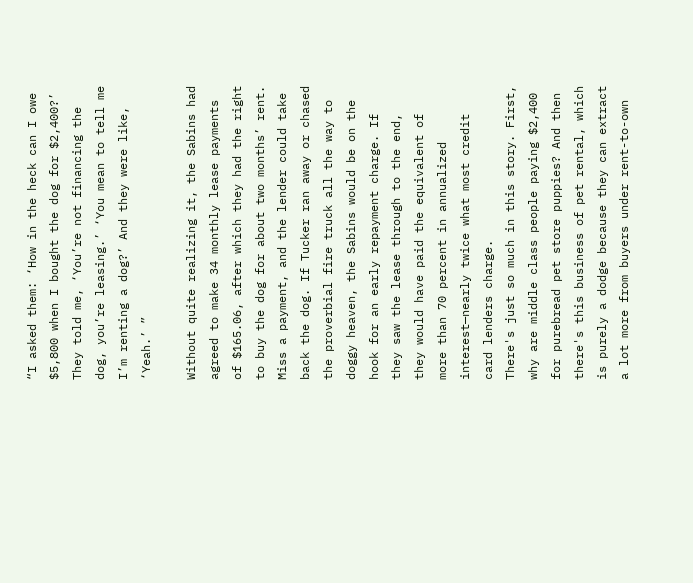“I asked them: ‘How in the heck can I owe $5,800 when I bought the dog for $2,400?’ They told me, ‘You’re not financing the dog, you’re leasing.’ ‘You mean to tell me I’m renting a dog?’ And they were like, ‘Yeah.’ ”

Without quite realizing it, the Sabins had agreed to make 34 monthly lease payments of $165.06, after which they had the right to buy the dog for about two months’ rent. Miss a payment, and the lender could take back the dog. If Tucker ran away or chased the proverbial fire truck all the way to doggy heaven, the Sabins would be on the hook for an early repayment charge. If they saw the lease through to the end, they would have paid the equivalent of more than 70 percent in annualized interest—nearly twice what most credit card lenders charge.
There's just so much in this story. First, why are middle class people paying $2,400 for purebread pet store puppies? And then there's this business of pet rental, which is purely a dodge because they can extract a lot more from buyers under rent-to-own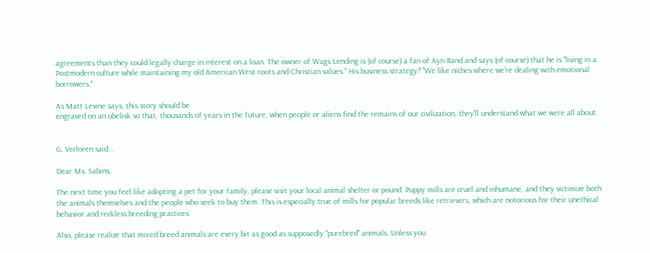agreements than they could legally charge in interest on a loan. The owner of Wags Lending is (of course) a fan of Ayn Rand and says (of course) that he is "living in a Postmodern culture while maintaining my old American West roots and Christian values." His business strategy? "We like niches where we’re dealing with emotional borrowers."

As Matt Levine says, this story should be
engraved on an obelisk so that, thousands of years in the future, when people or aliens find the remains of our civilization, they'll understand what we were all about.


G. Verloren said...

Dear Ms. Sabins,

The next time you feel like adopting a pet for your family, please visit your local animal shelter or pound. Puppy mills are cruel and inhumane, and they victimize both the animals themselves and the people who seek to buy them. This is especially true of mills for popular breeds like retrievers, which are notorious for their unethical behavior and reckless breeding practices.

Also, please realize that mixed breed animals are every bit as good as supposedly "purebred" animals. Unless you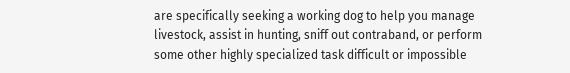are specifically seeking a working dog to help you manage livestock, assist in hunting, sniff out contraband, or perform some other highly specialized task difficult or impossible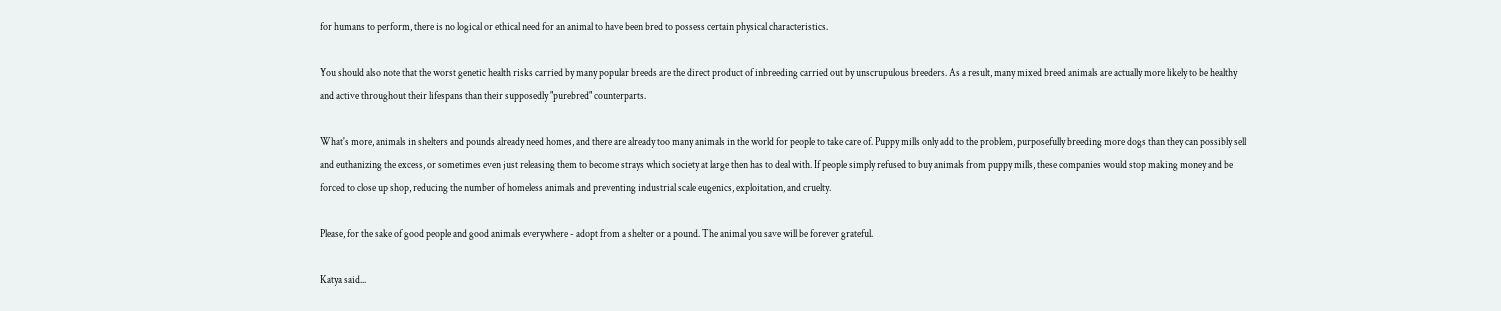for humans to perform, there is no logical or ethical need for an animal to have been bred to possess certain physical characteristics.

You should also note that the worst genetic health risks carried by many popular breeds are the direct product of inbreeding carried out by unscrupulous breeders. As a result, many mixed breed animals are actually more likely to be healthy and active throughout their lifespans than their supposedly "purebred" counterparts.

What's more, animals in shelters and pounds already need homes, and there are already too many animals in the world for people to take care of. Puppy mills only add to the problem, purposefully breeding more dogs than they can possibly sell and euthanizing the excess, or sometimes even just releasing them to become strays which society at large then has to deal with. If people simply refused to buy animals from puppy mills, these companies would stop making money and be forced to close up shop, reducing the number of homeless animals and preventing industrial scale eugenics, exploitation, and cruelty.

Please, for the sake of good people and good animals everywhere - adopt from a shelter or a pound. The animal you save will be forever grateful.

Katya said...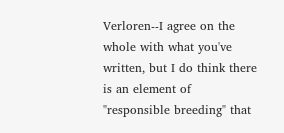Verloren--I agree on the whole with what you've written, but I do think there is an element of "responsible breeding" that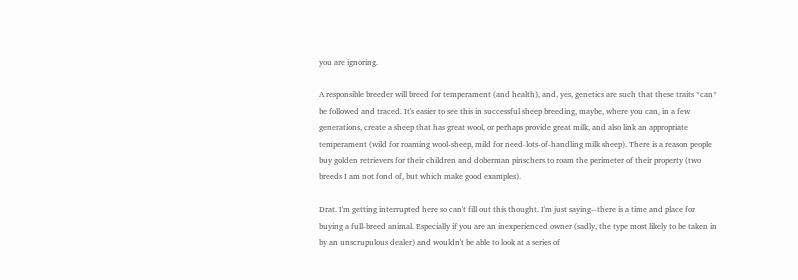you are ignoring.

A responsible breeder will breed for temperament (and health), and, yes, genetics are such that these traits *can* be followed and traced. It's easier to see this in successful sheep breeding, maybe, where you can, in a few generations, create a sheep that has great wool, or perhaps provide great milk, and also link an appropriate temperament (wild for roaming wool-sheep, mild for need-lots-of-handling milk sheep). There is a reason people buy golden retrievers for their children and doberman pinschers to roam the perimeter of their property (two breeds I am not fond of, but which make good examples).

Drat. I'm getting interrupted here so can't fill out this thought. I'm just saying--there is a time and place for buying a full-breed animal. Especially if you are an inexperienced owner (sadly, the type most likely to be taken in by an unscrupulous dealer) and wouldn't be able to look at a series of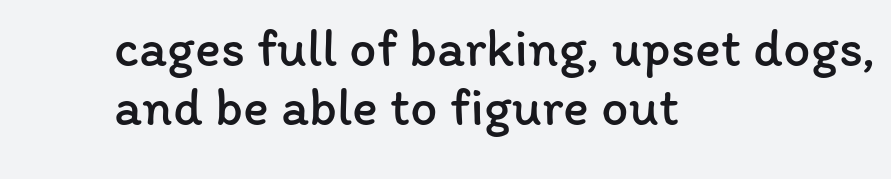cages full of barking, upset dogs, and be able to figure out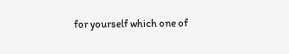for yourself which one of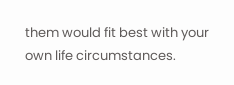them would fit best with your own life circumstances.